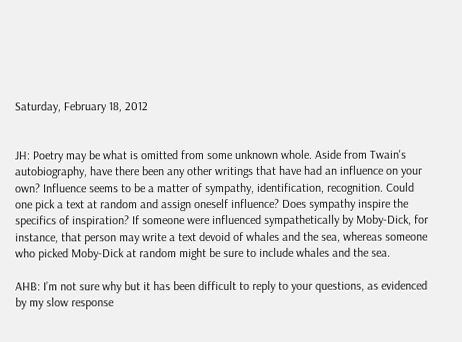Saturday, February 18, 2012


JH: Poetry may be what is omitted from some unknown whole. Aside from Twain's autobiography, have there been any other writings that have had an influence on your own? Influence seems to be a matter of sympathy, identification, recognition. Could one pick a text at random and assign oneself influence? Does sympathy inspire the specifics of inspiration? If someone were influenced sympathetically by Moby-Dick, for instance, that person may write a text devoid of whales and the sea, whereas someone who picked Moby-Dick at random might be sure to include whales and the sea.

AHB: I’m not sure why but it has been difficult to reply to your questions, as evidenced by my slow response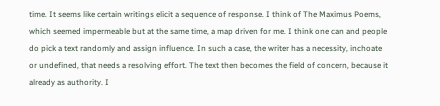time. It seems like certain writings elicit a sequence of response. I think of The Maximus Poems, which seemed impermeable but at the same time, a map driven for me. I think one can and people do pick a text randomly and assign influence. In such a case, the writer has a necessity, inchoate or undefined, that needs a resolving effort. The text then becomes the field of concern, because it already as authority. I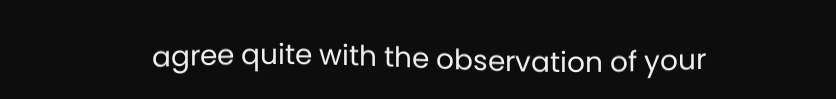agree quite with the observation of your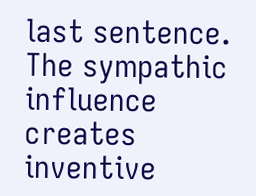last sentence. The sympathic influence creates inventive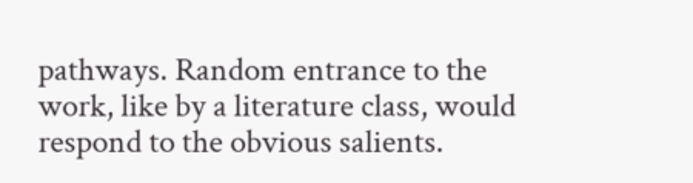pathways. Random entrance to the work, like by a literature class, would respond to the obvious salients.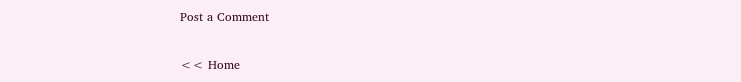Post a Comment

<< Home